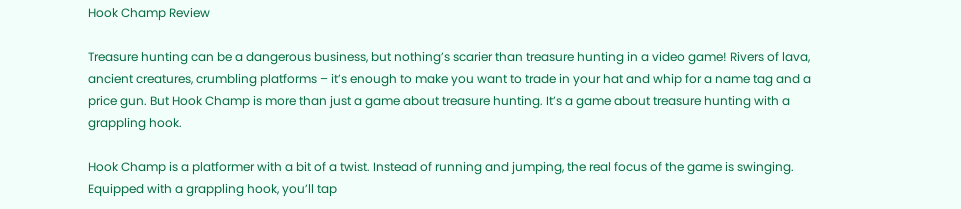Hook Champ Review

Treasure hunting can be a dangerous business, but nothing’s scarier than treasure hunting in a video game! Rivers of lava, ancient creatures, crumbling platforms – it’s enough to make you want to trade in your hat and whip for a name tag and a price gun. But Hook Champ is more than just a game about treasure hunting. It’s a game about treasure hunting with a grappling hook.

Hook Champ is a platformer with a bit of a twist. Instead of running and jumping, the real focus of the game is swinging. Equipped with a grappling hook, you’ll tap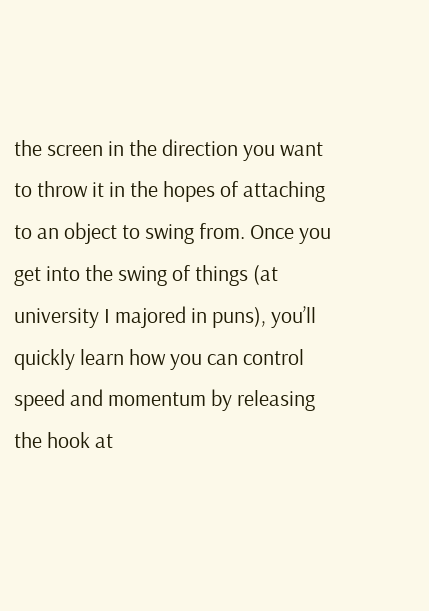the screen in the direction you want to throw it in the hopes of attaching to an object to swing from. Once you get into the swing of things (at university I majored in puns), you’ll quickly learn how you can control speed and momentum by releasing the hook at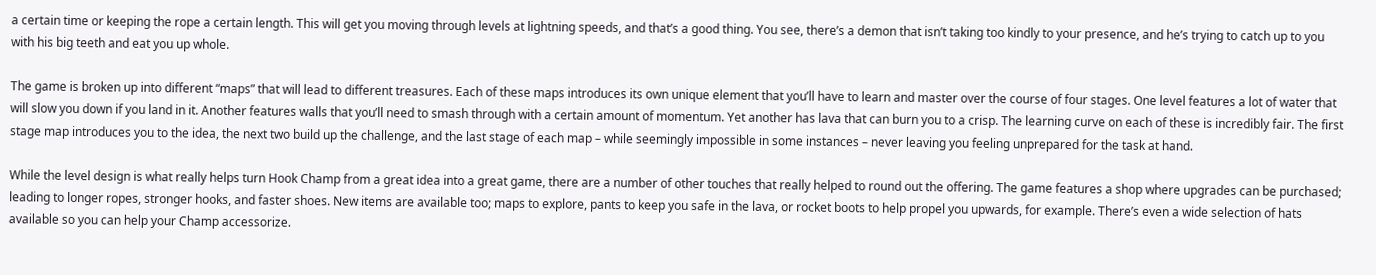a certain time or keeping the rope a certain length. This will get you moving through levels at lightning speeds, and that’s a good thing. You see, there’s a demon that isn’t taking too kindly to your presence, and he’s trying to catch up to you with his big teeth and eat you up whole.

The game is broken up into different “maps” that will lead to different treasures. Each of these maps introduces its own unique element that you’ll have to learn and master over the course of four stages. One level features a lot of water that will slow you down if you land in it. Another features walls that you’ll need to smash through with a certain amount of momentum. Yet another has lava that can burn you to a crisp. The learning curve on each of these is incredibly fair. The first stage map introduces you to the idea, the next two build up the challenge, and the last stage of each map – while seemingly impossible in some instances – never leaving you feeling unprepared for the task at hand.

While the level design is what really helps turn Hook Champ from a great idea into a great game, there are a number of other touches that really helped to round out the offering. The game features a shop where upgrades can be purchased; leading to longer ropes, stronger hooks, and faster shoes. New items are available too; maps to explore, pants to keep you safe in the lava, or rocket boots to help propel you upwards, for example. There’s even a wide selection of hats available so you can help your Champ accessorize.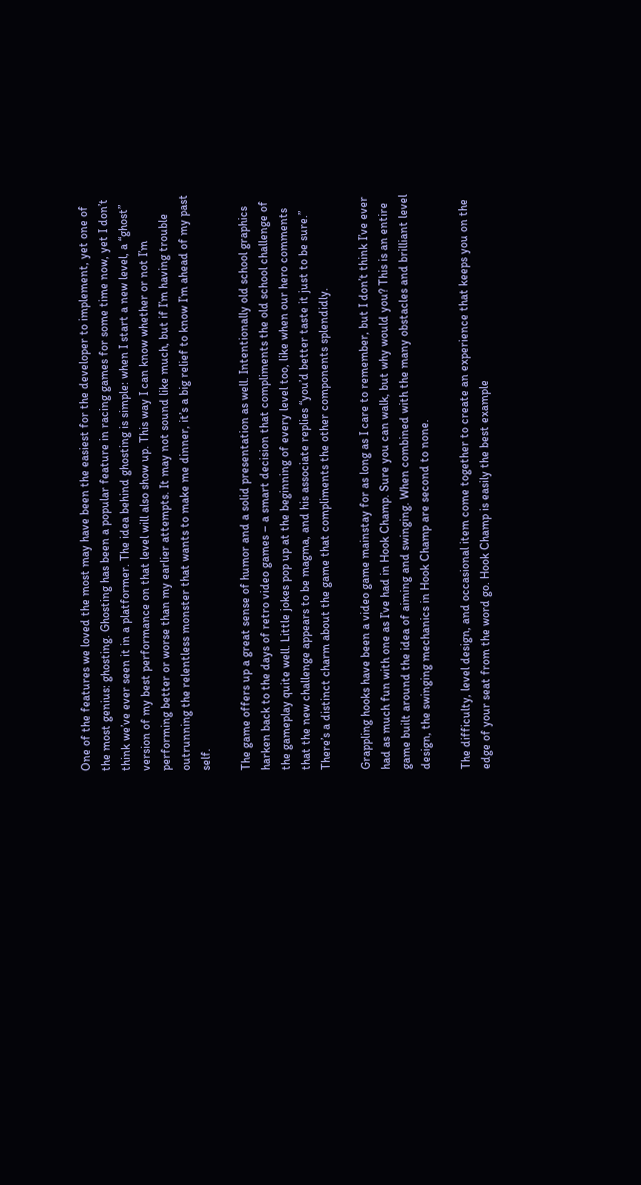One of the features we loved the most may have been the easiest for the developer to implement, yet one of the most genius: ghosting. Ghosting has been a popular feature in racing games for some time now, yet I don’t think we’ve ever seen it in a platformer. The idea behind ghosting is simple: when I start a new level, a “ghost” version of my best performance on that level will also show up. This way I can know whether or not I’m performing better or worse than my earlier attempts. It may not sound like much, but if I’m having trouble outrunning the relentless monster that wants to make me dinner, it’s a big relief to know I’m ahead of my past self.

The game offers up a great sense of humor and a solid presentation as well. Intentionally old school graphics harken back to the days of retro video games – a smart decision that compliments the old school challenge of the gameplay quite well. Little jokes pop up at the beginning of every level too, like when our hero comments that the new challenge appears to be magma, and his associate replies “you’d better taste it just to be sure.” There’s a distinct charm about the game that compliments the other components splendidly.

Grappling hooks have been a video game mainstay for as long as I care to remember, but I don’t think I’ve ever had as much fun with one as I’ve had in Hook Champ. Sure you can walk, but why would you? This is an entire game built around the idea of aiming and swinging. When combined with the many obstacles and brilliant level design, the swinging mechanics in Hook Champ are second to none.

The difficulty, level design, and occasional item come together to create an experience that keeps you on the edge of your seat from the word go. Hook Champ is easily the best example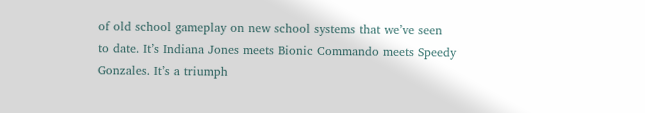of old school gameplay on new school systems that we’ve seen to date. It’s Indiana Jones meets Bionic Commando meets Speedy Gonzales. It’s a triumph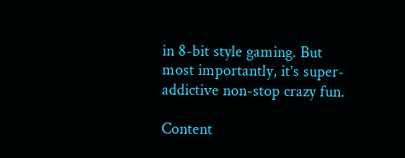in 8-bit style gaming. But most importantly, it’s super-addictive non-stop crazy fun.

Content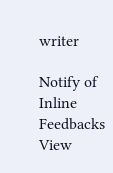writer

Notify of
Inline Feedbacks
View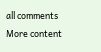all comments
More content